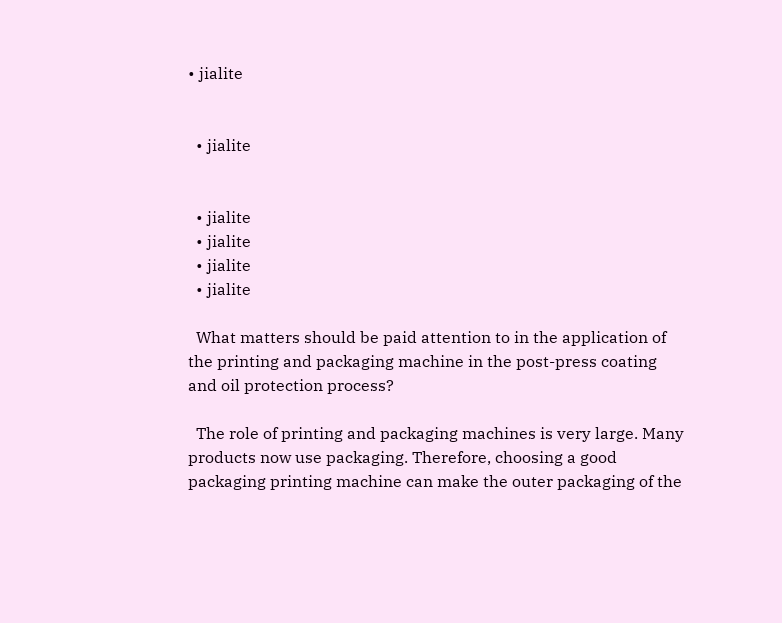• jialite


  • jialite


  • jialite
  • jialite
  • jialite
  • jialite

  What matters should be paid attention to in the application of the printing and packaging machine in the post-press coating and oil protection process?

  The role of printing and packaging machines is very large. Many products now use packaging. Therefore, choosing a good packaging printing machine can make the outer packaging of the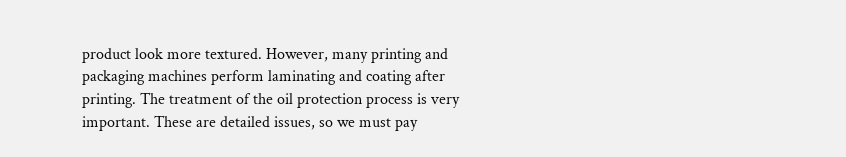product look more textured. However, many printing and packaging machines perform laminating and coating after printing. The treatment of the oil protection process is very important. These are detailed issues, so we must pay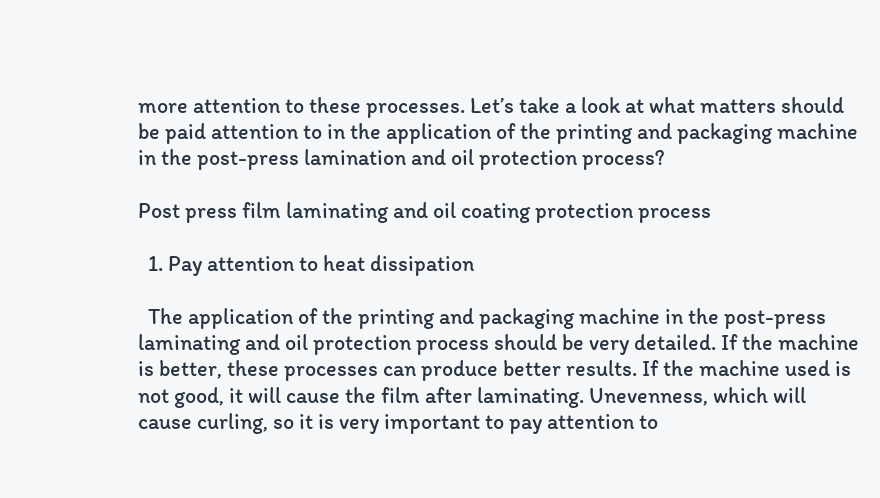more attention to these processes. Let’s take a look at what matters should be paid attention to in the application of the printing and packaging machine in the post-press lamination and oil protection process?

Post press film laminating and oil coating protection process

  1. Pay attention to heat dissipation

  The application of the printing and packaging machine in the post-press laminating and oil protection process should be very detailed. If the machine is better, these processes can produce better results. If the machine used is not good, it will cause the film after laminating. Unevenness, which will cause curling, so it is very important to pay attention to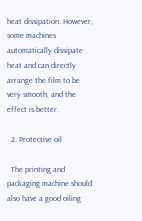heat dissipation. However, some machines automatically dissipate heat and can directly arrange the film to be very smooth, and the effect is better.

  2. Protective oil

  The printing and packaging machine should also have a good oiling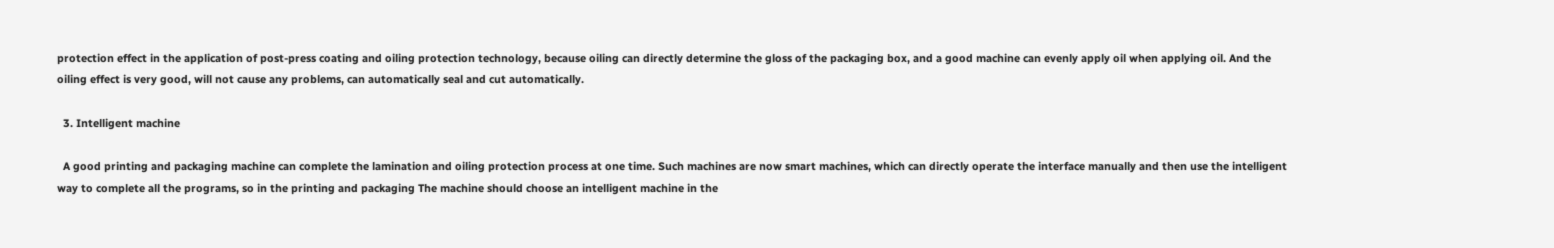protection effect in the application of post-press coating and oiling protection technology, because oiling can directly determine the gloss of the packaging box, and a good machine can evenly apply oil when applying oil. And the oiling effect is very good, will not cause any problems, can automatically seal and cut automatically.

  3. Intelligent machine

  A good printing and packaging machine can complete the lamination and oiling protection process at one time. Such machines are now smart machines, which can directly operate the interface manually and then use the intelligent way to complete all the programs, so in the printing and packaging The machine should choose an intelligent machine in the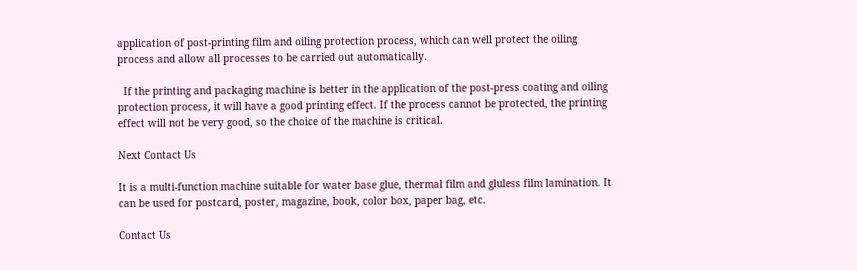application of post-printing film and oiling protection process, which can well protect the oiling process and allow all processes to be carried out automatically.

  If the printing and packaging machine is better in the application of the post-press coating and oiling protection process, it will have a good printing effect. If the process cannot be protected, the printing effect will not be very good, so the choice of the machine is critical.

Next Contact Us

It is a multi-function machine suitable for water base glue, thermal film and gluless film lamination. It can be used for postcard, poster, magazine, book, color box, paper bag, etc.

Contact Us